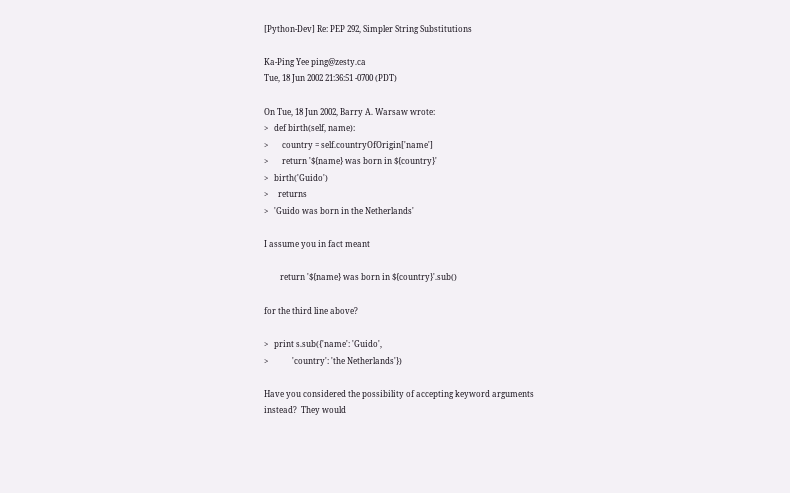[Python-Dev] Re: PEP 292, Simpler String Substitutions

Ka-Ping Yee ping@zesty.ca
Tue, 18 Jun 2002 21:36:51 -0700 (PDT)

On Tue, 18 Jun 2002, Barry A. Warsaw wrote:
>   def birth(self, name):
>       country = self.countryOfOrigin['name']
>       return '${name} was born in ${country}'
>   birth('Guido')
>     returns
>   'Guido was born in the Netherlands'

I assume you in fact meant

        return '${name} was born in ${country}'.sub()

for the third line above?

>   print s.sub({'name': 'Guido',
>            'country': 'the Netherlands'})

Have you considered the possibility of accepting keyword arguments
instead?  They would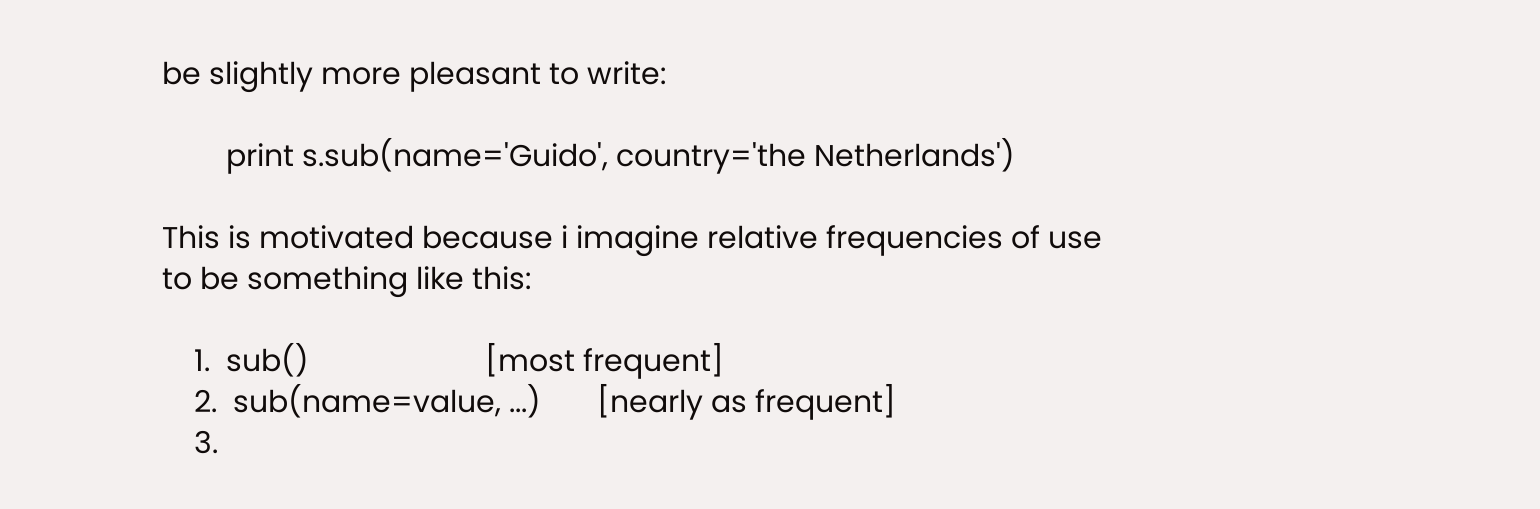be slightly more pleasant to write:

        print s.sub(name='Guido', country='the Netherlands')

This is motivated because i imagine relative frequencies of use
to be something like this:

    1.  sub()                      [most frequent]
    2.  sub(name=value, ...)       [nearly as frequent]
    3.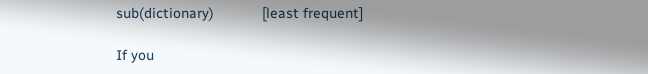sub(dictionary)            [least frequent]

If you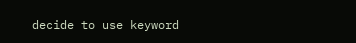decide to use keyword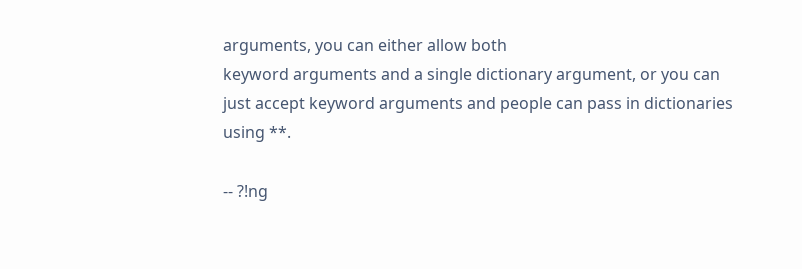arguments, you can either allow both
keyword arguments and a single dictionary argument, or you can
just accept keyword arguments and people can pass in dictionaries
using **.

-- ?!ng